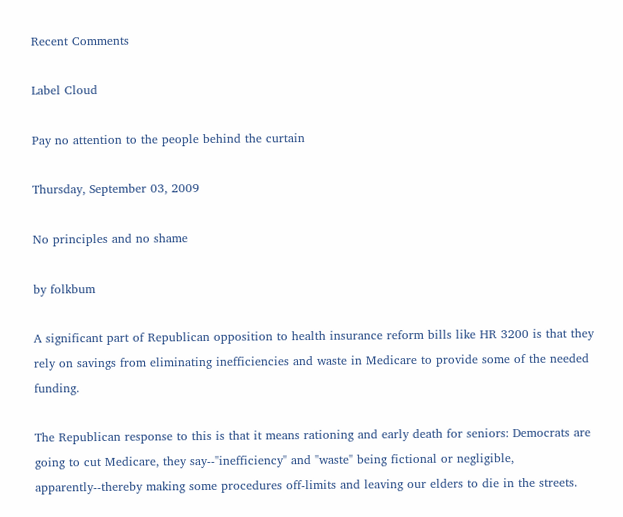Recent Comments

Label Cloud

Pay no attention to the people behind the curtain

Thursday, September 03, 2009

No principles and no shame

by folkbum

A significant part of Republican opposition to health insurance reform bills like HR 3200 is that they rely on savings from eliminating inefficiencies and waste in Medicare to provide some of the needed funding.

The Republican response to this is that it means rationing and early death for seniors: Democrats are going to cut Medicare, they say--"inefficiency" and "waste" being fictional or negligible, apparently--thereby making some procedures off-limits and leaving our elders to die in the streets.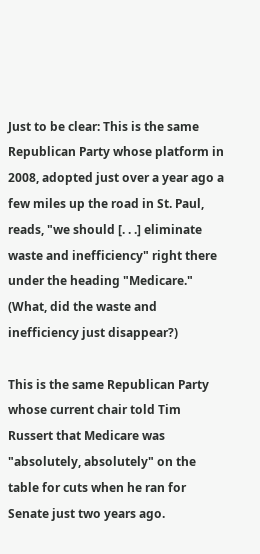Just to be clear: This is the same Republican Party whose platform in 2008, adopted just over a year ago a few miles up the road in St. Paul, reads, "we should [. . .] eliminate waste and inefficiency" right there under the heading "Medicare." (What, did the waste and inefficiency just disappear?)

This is the same Republican Party whose current chair told Tim Russert that Medicare was "absolutely, absolutely" on the table for cuts when he ran for Senate just two years ago.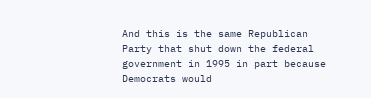And this is the same Republican Party that shut down the federal government in 1995 in part because Democrats would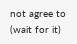not agree to (wait for it)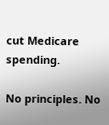cut Medicare spending.

No principles. No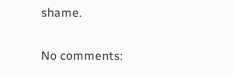shame.

No comments: